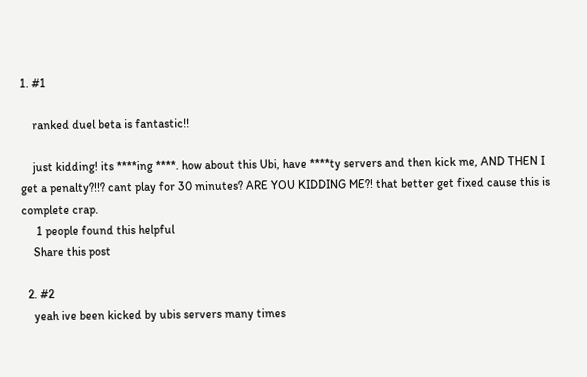1. #1

    ranked duel beta is fantastic!!

    just kidding! its ****ing ****. how about this Ubi, have ****ty servers and then kick me, AND THEN I get a penalty?!!? cant play for 30 minutes? ARE YOU KIDDING ME?! that better get fixed cause this is complete crap.
     1 people found this helpful
    Share this post

  2. #2
    yeah ive been kicked by ubis servers many times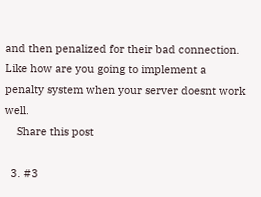and then penalized for their bad connection. Like how are you going to implement a penalty system when your server doesnt work well.
    Share this post

  3. #3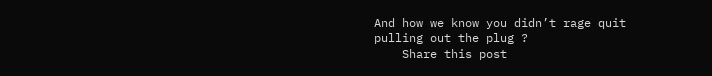And how we know you didn’t rage quit pulling out the plug ?
    Share this post